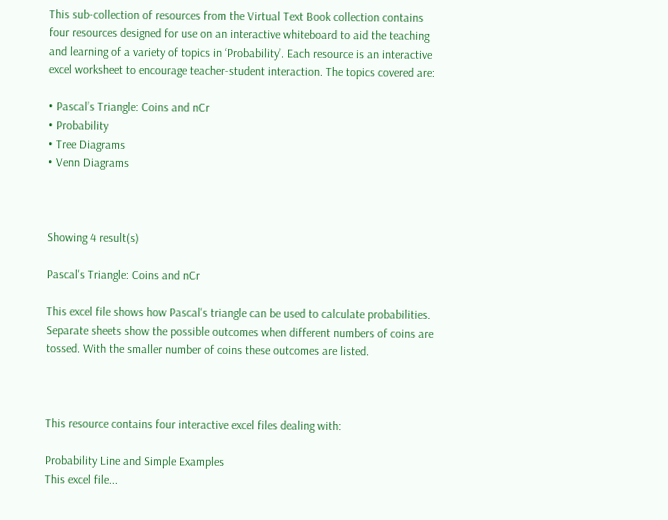This sub-collection of resources from the Virtual Text Book collection contains four resources designed for use on an interactive whiteboard to aid the teaching and learning of a variety of topics in ‘Probability’. Each resource is an interactive excel worksheet to encourage teacher-student interaction. The topics covered are:

• Pascal’s Triangle: Coins and nCr
• Probability
• Tree Diagrams
• Venn Diagrams



Showing 4 result(s)

Pascal's Triangle: Coins and nCr

This excel file shows how Pascal's triangle can be used to calculate probabilities. Separate sheets show the possible outcomes when different numbers of coins are tossed. With the smaller number of coins these outcomes are listed.



This resource contains four interactive excel files dealing with:

Probability Line and Simple Examples
This excel file...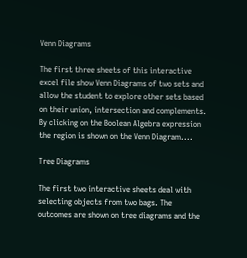Venn Diagrams

The first three sheets of this interactive excel file show Venn Diagrams of two sets and allow the student to explore other sets based on their union, intersection and complements. By clicking on the Boolean Algebra expression the region is shown on the Venn Diagram....

Tree Diagrams

The first two interactive sheets deal with selecting objects from two bags. The outcomes are shown on tree diagrams and the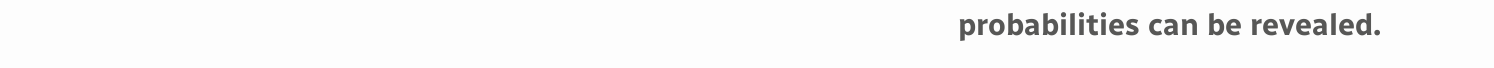probabilities can be revealed.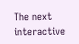The next interactive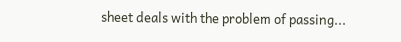sheet deals with the problem of passing...